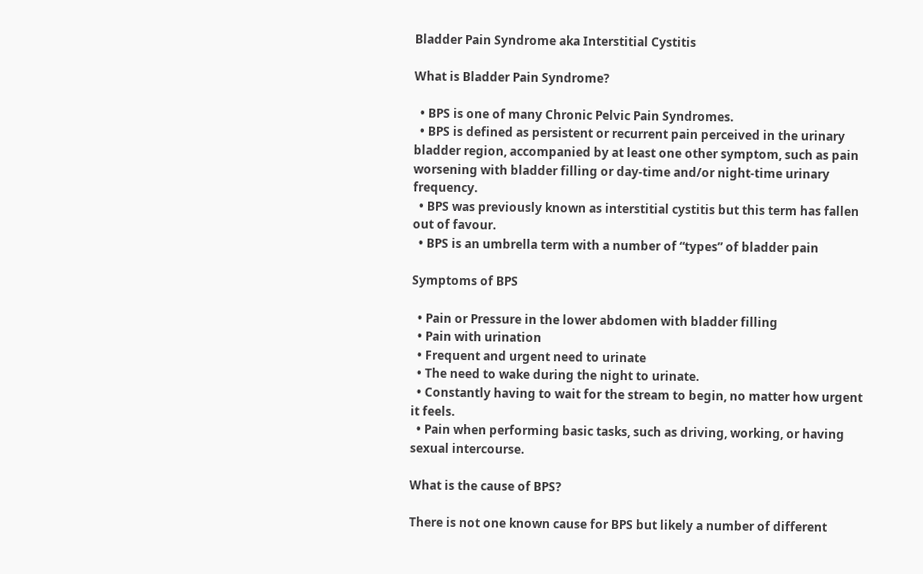Bladder Pain Syndrome aka Interstitial Cystitis

What is Bladder Pain Syndrome?

  • BPS is one of many Chronic Pelvic Pain Syndromes.
  • BPS is defined as persistent or recurrent pain perceived in the urinary bladder region, accompanied by at least one other symptom, such as pain worsening with bladder filling or day-time and/or night-time urinary frequency.
  • BPS was previously known as interstitial cystitis but this term has fallen out of favour.
  • BPS is an umbrella term with a number of “types” of bladder pain

Symptoms of BPS

  • Pain or Pressure in the lower abdomen with bladder filling
  • Pain with urination
  • Frequent and urgent need to urinate
  • The need to wake during the night to urinate.
  • Constantly having to wait for the stream to begin, no matter how urgent it feels.
  • Pain when performing basic tasks, such as driving, working, or having sexual intercourse.

What is the cause of BPS?

There is not one known cause for BPS but likely a number of different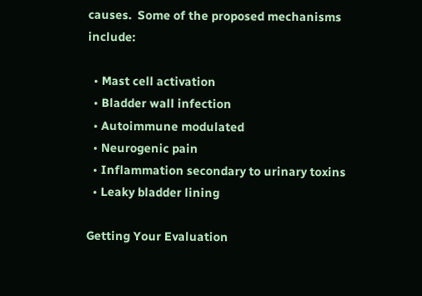causes.  Some of the proposed mechanisms include:

  • Mast cell activation
  • Bladder wall infection
  • Autoimmune modulated
  • Neurogenic pain
  • Inflammation secondary to urinary toxins
  • Leaky bladder lining

Getting Your Evaluation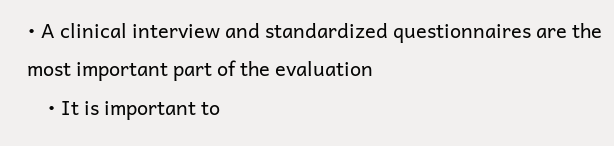• A clinical interview and standardized questionnaires are the most important part of the evaluation
    • It is important to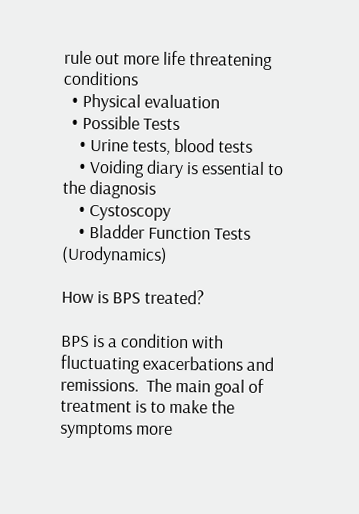rule out more life threatening conditions
  • Physical evaluation
  • Possible Tests
    • Urine tests, blood tests
    • Voiding diary is essential to the diagnosis
    • Cystoscopy
    • Bladder Function Tests (Urodynamics)

How is BPS treated?

BPS is a condition with fluctuating exacerbations and remissions.  The main goal of treatment is to make the symptoms more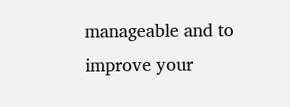manageable and to improve your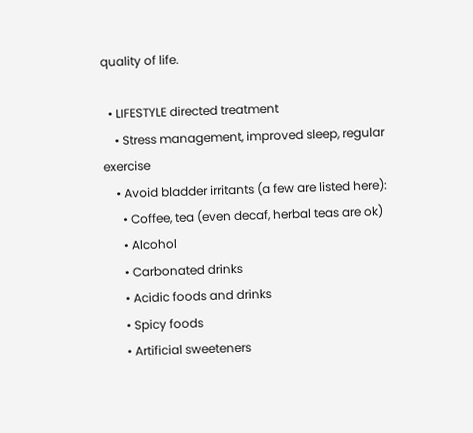quality of life.

  • LIFESTYLE directed treatment
    • Stress management, improved sleep, regular exercise
    • Avoid bladder irritants (a few are listed here):
      • Coffee, tea (even decaf, herbal teas are ok)
      • Alcohol
      • Carbonated drinks
      • Acidic foods and drinks
      • Spicy foods
      • Artificial sweeteners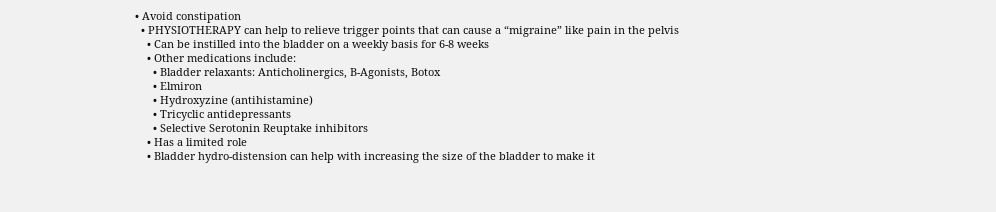• Avoid constipation
  • PHYSIOTHERAPY can help to relieve trigger points that can cause a “migraine” like pain in the pelvis
    • Can be instilled into the bladder on a weekly basis for 6-8 weeks
    • Other medications include:
      • Bladder relaxants: Anticholinergics, B-Agonists, Botox
      • Elmiron
      • Hydroxyzine (antihistamine)
      • Tricyclic antidepressants
      • Selective Serotonin Reuptake inhibitors
    • Has a limited role
    • Bladder hydro-distension can help with increasing the size of the bladder to make it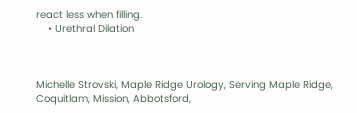react less when filling.
    • Urethral Dilation



Michelle Strovski, Maple Ridge Urology, Serving Maple Ridge, Coquitlam, Mission, Abbotsford,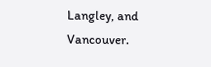Langley, and Vancouver.